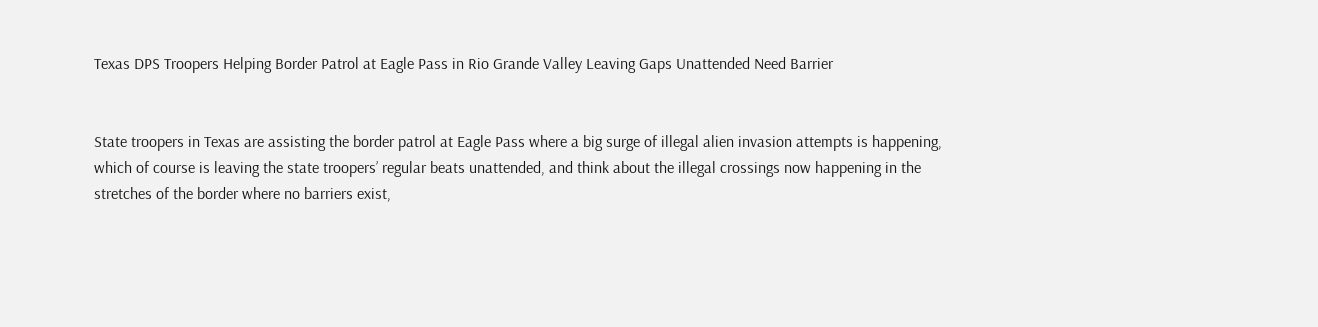Texas DPS Troopers Helping Border Patrol at Eagle Pass in Rio Grande Valley Leaving Gaps Unattended Need Barrier


State troopers in Texas are assisting the border patrol at Eagle Pass where a big surge of illegal alien invasion attempts is happening, which of course is leaving the state troopers’ regular beats unattended, and think about the illegal crossings now happening in the stretches of the border where no barriers exist,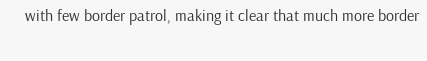with few border patrol, making it clear that much more border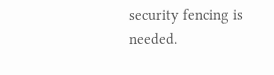security fencing is needed.